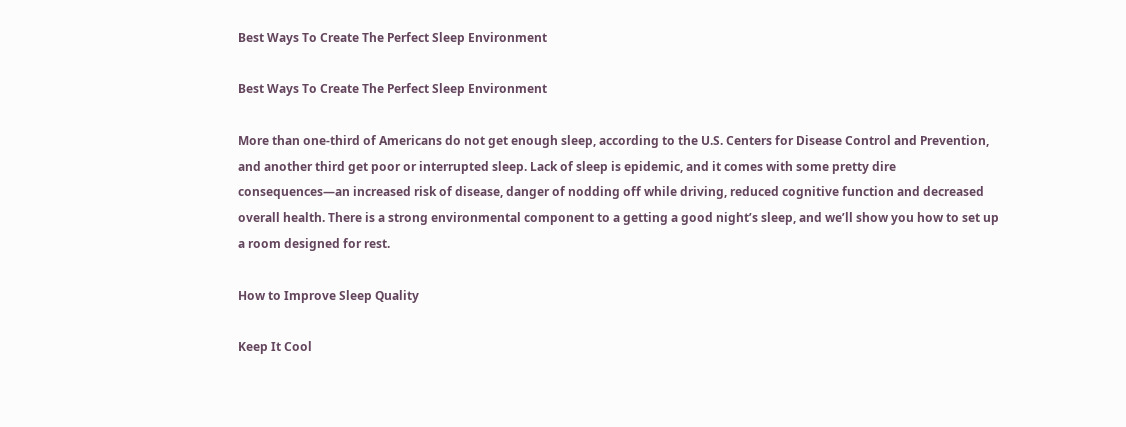Best Ways To Create The Perfect Sleep Environment

Best Ways To Create The Perfect Sleep Environment

More than one-third of Americans do not get enough sleep, according to the U.S. Centers for Disease Control and Prevention, and another third get poor or interrupted sleep. Lack of sleep is epidemic, and it comes with some pretty dire consequences—an increased risk of disease, danger of nodding off while driving, reduced cognitive function and decreased overall health. There is a strong environmental component to a getting a good night’s sleep, and we’ll show you how to set up a room designed for rest.

How to Improve Sleep Quality

Keep It Cool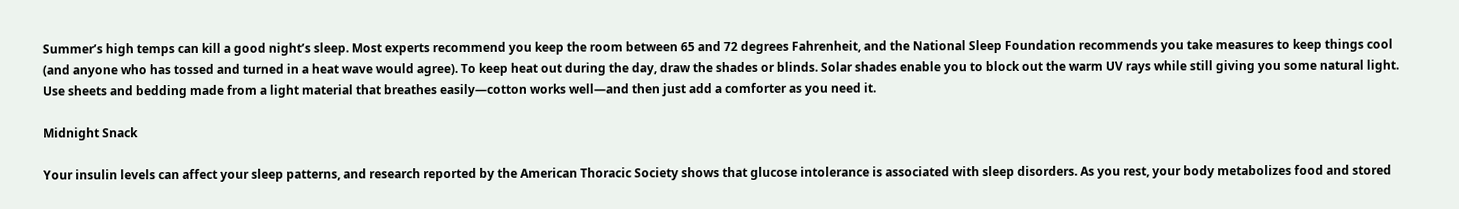Summer’s high temps can kill a good night’s sleep. Most experts recommend you keep the room between 65 and 72 degrees Fahrenheit, and the National Sleep Foundation recommends you take measures to keep things cool (and anyone who has tossed and turned in a heat wave would agree). To keep heat out during the day, draw the shades or blinds. Solar shades enable you to block out the warm UV rays while still giving you some natural light. Use sheets and bedding made from a light material that breathes easily—cotton works well—and then just add a comforter as you need it.

Midnight Snack

Your insulin levels can affect your sleep patterns, and research reported by the American Thoracic Society shows that glucose intolerance is associated with sleep disorders. As you rest, your body metabolizes food and stored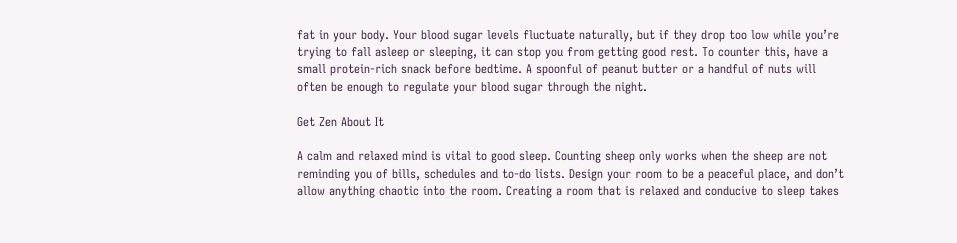fat in your body. Your blood sugar levels fluctuate naturally, but if they drop too low while you’re trying to fall asleep or sleeping, it can stop you from getting good rest. To counter this, have a small protein-rich snack before bedtime. A spoonful of peanut butter or a handful of nuts will often be enough to regulate your blood sugar through the night.

Get Zen About It

A calm and relaxed mind is vital to good sleep. Counting sheep only works when the sheep are not reminding you of bills, schedules and to-do lists. Design your room to be a peaceful place, and don’t allow anything chaotic into the room. Creating a room that is relaxed and conducive to sleep takes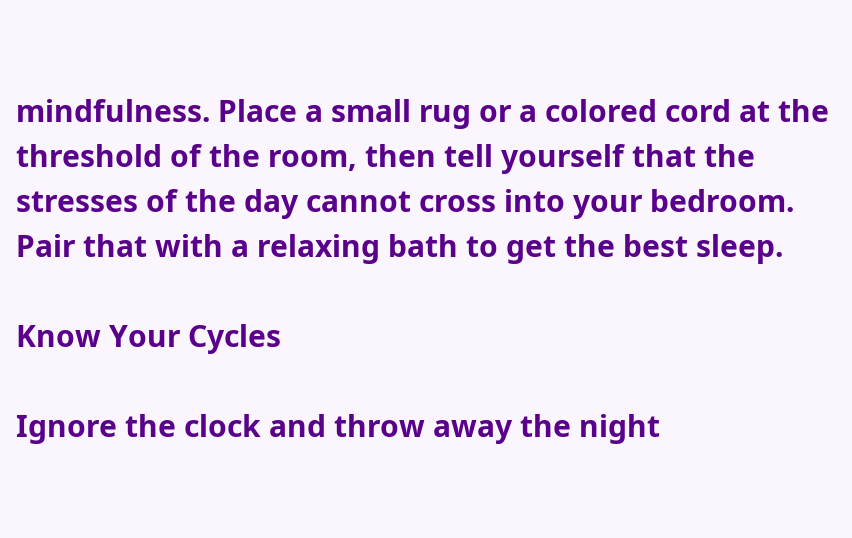mindfulness. Place a small rug or a colored cord at the threshold of the room, then tell yourself that the stresses of the day cannot cross into your bedroom. Pair that with a relaxing bath to get the best sleep.

Know Your Cycles

Ignore the clock and throw away the night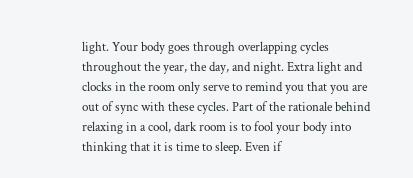light. Your body goes through overlapping cycles throughout the year, the day, and night. Extra light and clocks in the room only serve to remind you that you are out of sync with these cycles. Part of the rationale behind relaxing in a cool, dark room is to fool your body into thinking that it is time to sleep. Even if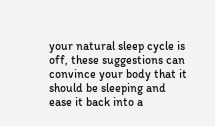your natural sleep cycle is off, these suggestions can convince your body that it should be sleeping and ease it back into a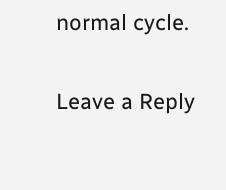normal cycle.

Leave a Reply